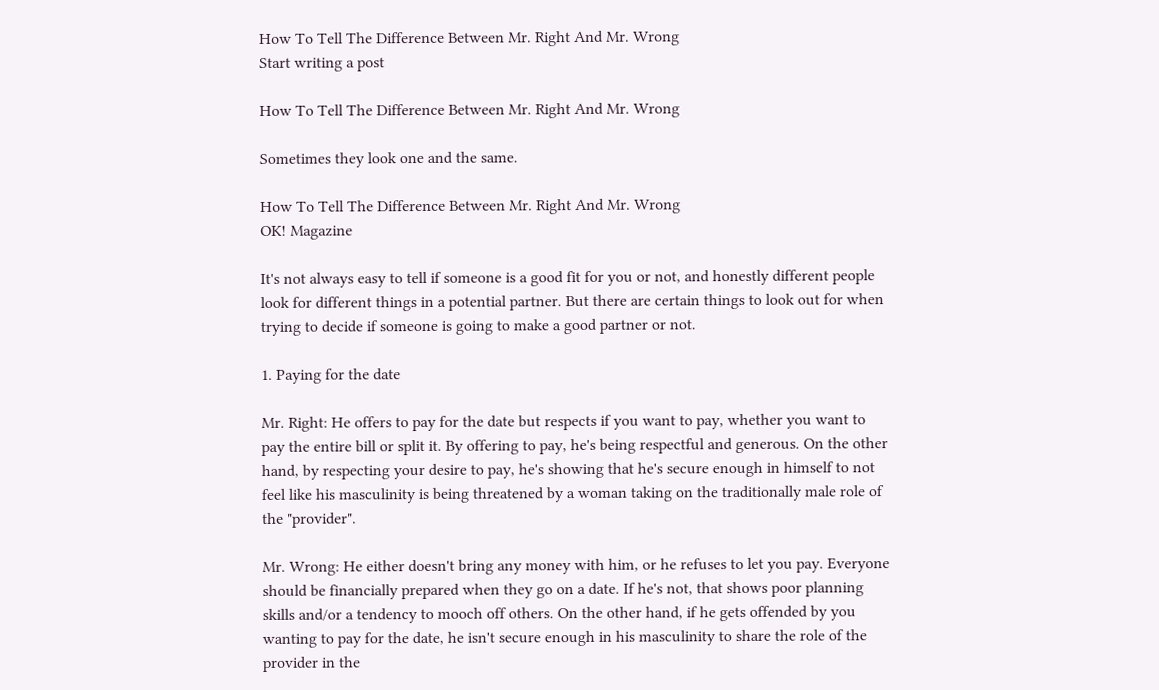How To Tell The Difference Between Mr. Right And Mr. Wrong
Start writing a post

How To Tell The Difference Between Mr. Right And Mr. Wrong

Sometimes they look one and the same.

How To Tell The Difference Between Mr. Right And Mr. Wrong
OK! Magazine

It's not always easy to tell if someone is a good fit for you or not, and honestly different people look for different things in a potential partner. But there are certain things to look out for when trying to decide if someone is going to make a good partner or not.

1. Paying for the date

Mr. Right: He offers to pay for the date but respects if you want to pay, whether you want to pay the entire bill or split it. By offering to pay, he's being respectful and generous. On the other hand, by respecting your desire to pay, he's showing that he's secure enough in himself to not feel like his masculinity is being threatened by a woman taking on the traditionally male role of the "provider".

Mr. Wrong: He either doesn't bring any money with him, or he refuses to let you pay. Everyone should be financially prepared when they go on a date. If he's not, that shows poor planning skills and/or a tendency to mooch off others. On the other hand, if he gets offended by you wanting to pay for the date, he isn't secure enough in his masculinity to share the role of the provider in the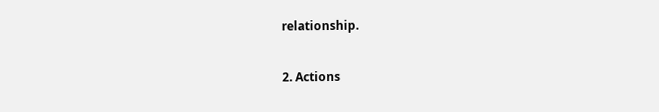relationship.

2. Actions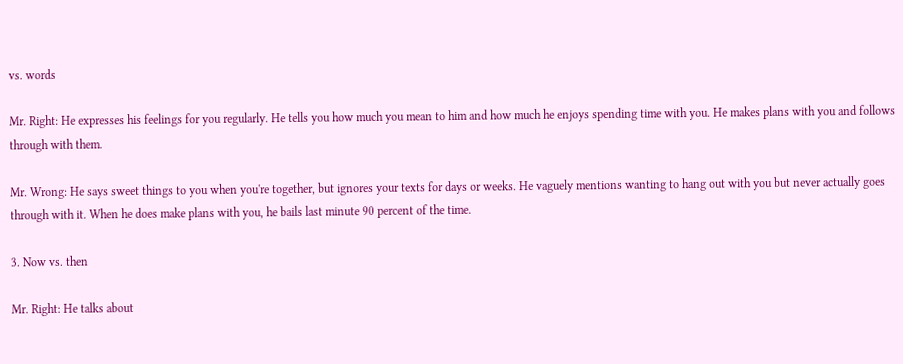vs. words

Mr. Right: He expresses his feelings for you regularly. He tells you how much you mean to him and how much he enjoys spending time with you. He makes plans with you and follows through with them.

Mr. Wrong: He says sweet things to you when you're together, but ignores your texts for days or weeks. He vaguely mentions wanting to hang out with you but never actually goes through with it. When he does make plans with you, he bails last minute 90 percent of the time.

3. Now vs. then

Mr. Right: He talks about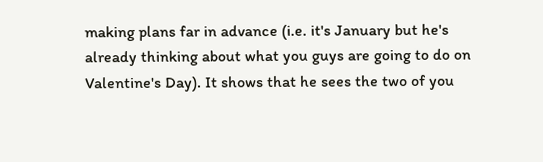making plans far in advance (i.e. it's January but he's already thinking about what you guys are going to do on Valentine's Day). It shows that he sees the two of you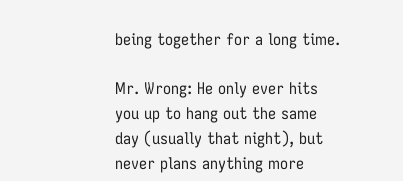being together for a long time.

Mr. Wrong: He only ever hits you up to hang out the same day (usually that night), but never plans anything more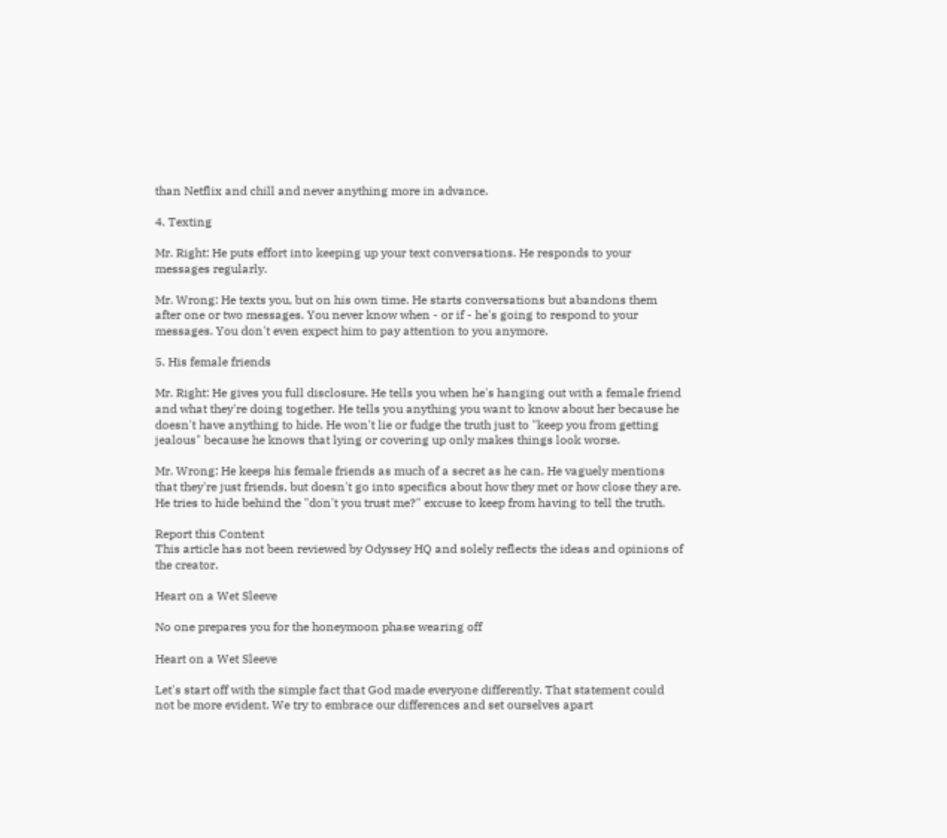than Netflix and chill and never anything more in advance.

4. Texting

Mr. Right: He puts effort into keeping up your text conversations. He responds to your messages regularly.

Mr. Wrong: He texts you, but on his own time. He starts conversations but abandons them after one or two messages. You never know when - or if - he's going to respond to your messages. You don't even expect him to pay attention to you anymore.

5. His female friends

Mr. Right: He gives you full disclosure. He tells you when he's hanging out with a female friend and what they're doing together. He tells you anything you want to know about her because he doesn't have anything to hide. He won't lie or fudge the truth just to "keep you from getting jealous" because he knows that lying or covering up only makes things look worse.

Mr. Wrong: He keeps his female friends as much of a secret as he can. He vaguely mentions that they're just friends, but doesn't go into specifics about how they met or how close they are. He tries to hide behind the "don't you trust me?" excuse to keep from having to tell the truth.

Report this Content
This article has not been reviewed by Odyssey HQ and solely reflects the ideas and opinions of the creator.

Heart on a Wet Sleeve

No one prepares you for the honeymoon phase wearing off

Heart on a Wet Sleeve

Let's start off with the simple fact that God made everyone differently. That statement could not be more evident. We try to embrace our differences and set ourselves apart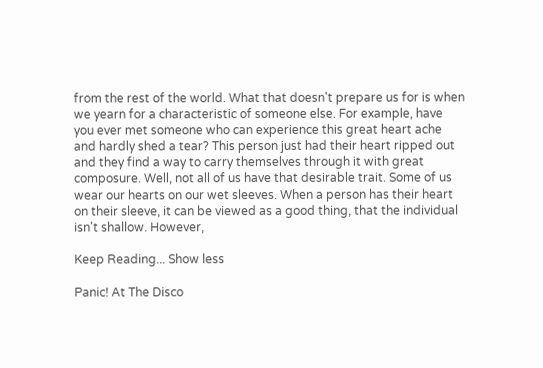from the rest of the world. What that doesn't prepare us for is when we yearn for a characteristic of someone else. For example, have you ever met someone who can experience this great heart ache and hardly shed a tear? This person just had their heart ripped out and they find a way to carry themselves through it with great composure. Well, not all of us have that desirable trait. Some of us wear our hearts on our wet sleeves. When a person has their heart on their sleeve, it can be viewed as a good thing, that the individual isn't shallow. However,

Keep Reading... Show less

Panic! At The Disco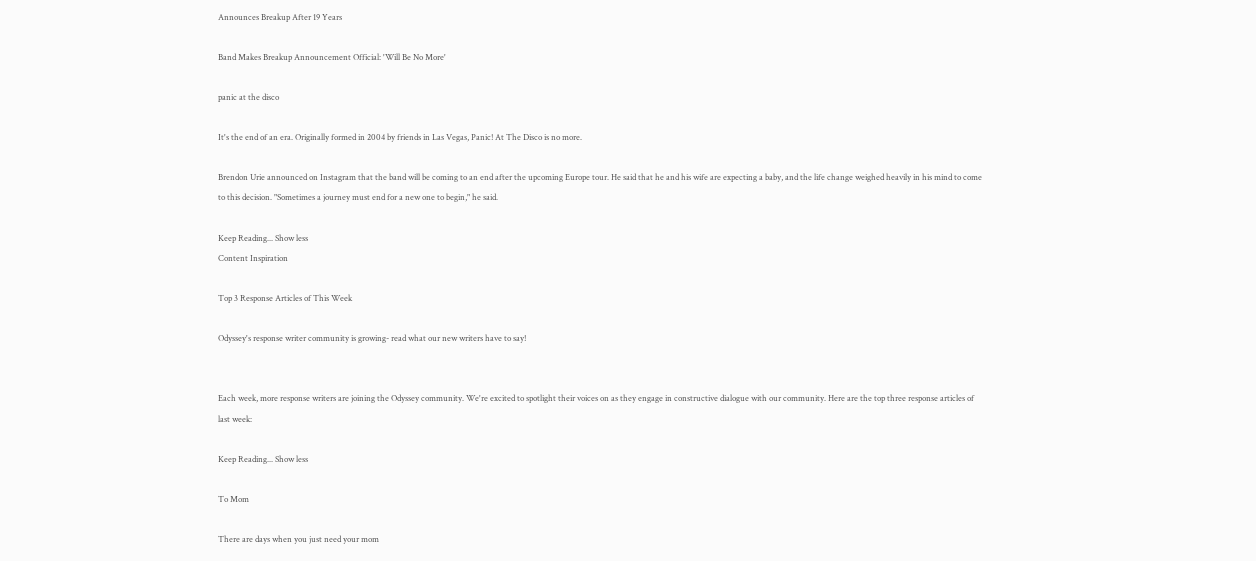Announces Breakup After 19 Years

Band Makes Breakup Announcement Official: 'Will Be No More'

panic at the disco

It's the end of an era. Originally formed in 2004 by friends in Las Vegas, Panic! At The Disco is no more.

Brendon Urie announced on Instagram that the band will be coming to an end after the upcoming Europe tour. He said that he and his wife are expecting a baby, and the life change weighed heavily in his mind to come to this decision. "Sometimes a journey must end for a new one to begin," he said.

Keep Reading... Show less
Content Inspiration

Top 3 Response Articles of This Week

Odyssey's response writer community is growing- read what our new writers have to say!


Each week, more response writers are joining the Odyssey community. We're excited to spotlight their voices on as they engage in constructive dialogue with our community. Here are the top three response articles of last week:

Keep Reading... Show less

To Mom

There are days when you just need your mom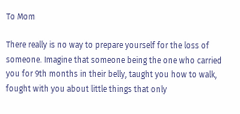To Mom

There really is no way to prepare yourself for the loss of someone. Imagine that someone being the one who carried you for 9th months in their belly, taught you how to walk, fought with you about little things that only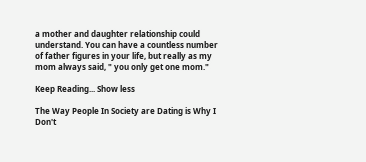a mother and daughter relationship could understand. You can have a countless number of father figures in your life, but really as my mom always said, " you only get one mom."

Keep Reading... Show less

The Way People In Society are Dating is Why I Don't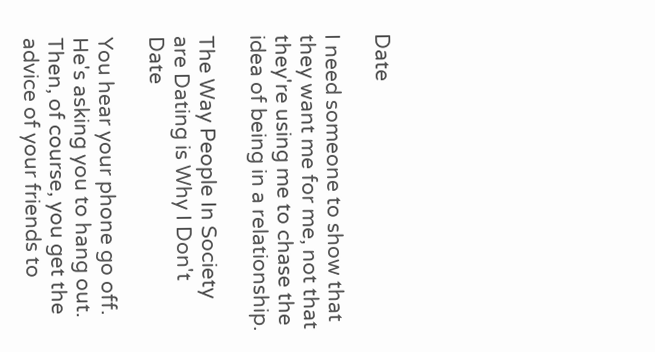Date

I need someone to show that they want me for me, not that they're using me to chase the idea of being in a relationship.

The Way People In Society are Dating is Why I Don't Date

You hear your phone go off. He's asking you to hang out. Then, of course, you get the advice of your friends to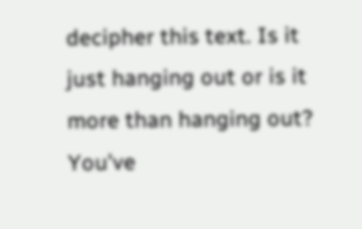decipher this text. Is it just hanging out or is it more than hanging out? You've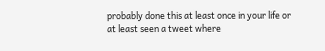probably done this at least once in your life or at least seen a tweet where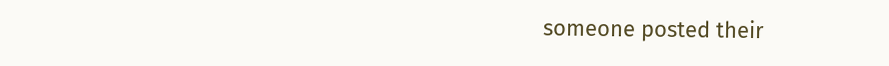someone posted their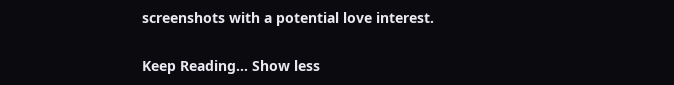screenshots with a potential love interest.

Keep Reading... Show less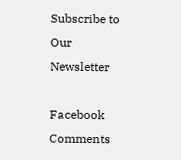Subscribe to Our Newsletter

Facebook Comments